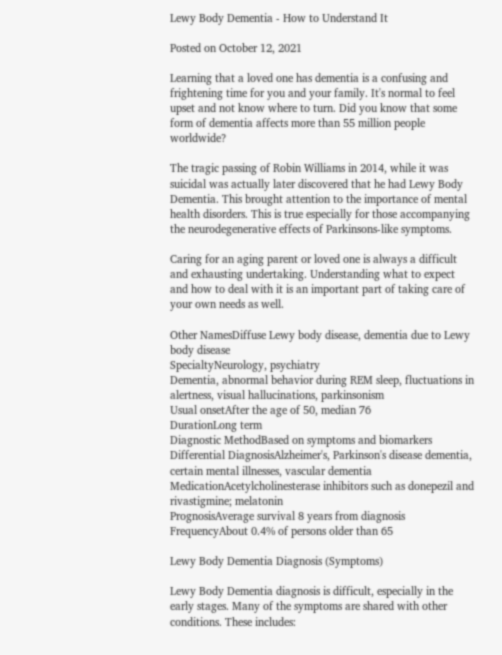Lewy Body Dementia - How to Understand It

Posted on October 12, 2021

Learning that a loved one has dementia is a confusing and frightening time for you and your family. It's normal to feel upset and not know where to turn. Did you know that some form of dementia affects more than 55 million people worldwide?

The tragic passing of Robin Williams in 2014, while it was suicidal was actually later discovered that he had Lewy Body Dementia. This brought attention to the importance of mental health disorders. This is true especially for those accompanying the neurodegenerative effects of Parkinsons-like symptoms.

Caring for an aging parent or loved one is always a difficult and exhausting undertaking. Understanding what to expect and how to deal with it is an important part of taking care of your own needs as well.

Other NamesDiffuse Lewy body disease, dementia due to Lewy body disease
SpecialtyNeurology, psychiatry
Dementia, abnormal behavior during REM sleep, fluctuations in alertness, visual hallucinations, parkinsonism
Usual onsetAfter the age of 50, median 76
DurationLong term
Diagnostic MethodBased on symptoms and biomarkers
Differential DiagnosisAlzheimer's, Parkinson's disease dementia, certain mental illnesses, vascular dementia
MedicationAcetylcholinesterase inhibitors such as donepezil and rivastigmine; melatonin
PrognosisAverage survival 8 years from diagnosis
FrequencyAbout 0.4% of persons older than 65

Lewy Body Dementia Diagnosis (Symptoms)

Lewy Body Dementia diagnosis is difficult, especially in the early stages. Many of the symptoms are shared with other conditions. These includes: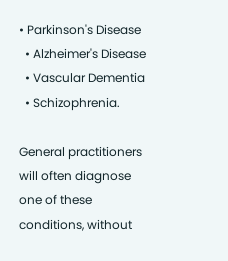• Parkinson's Disease
  • Alzheimer's Disease
  • Vascular Dementia
  • Schizophrenia.

General practitioners will often diagnose one of these conditions, without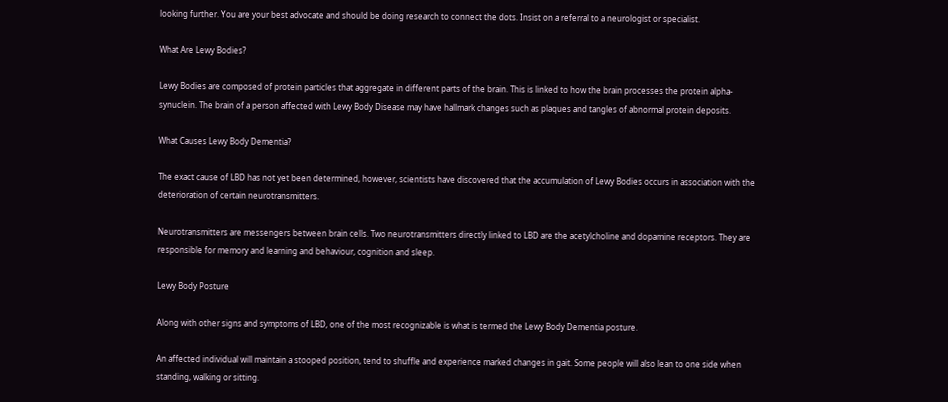looking further. You are your best advocate and should be doing research to connect the dots. Insist on a referral to a neurologist or specialist.

What Are Lewy Bodies?

Lewy Bodies are composed of protein particles that aggregate in different parts of the brain. This is linked to how the brain processes the protein alpha-synuclein. The brain of a person affected with Lewy Body Disease may have hallmark changes such as plaques and tangles of abnormal protein deposits.

What Causes Lewy Body Dementia?

The exact cause of LBD has not yet been determined, however, scientists have discovered that the accumulation of Lewy Bodies occurs in association with the deterioration of certain neurotransmitters.

Neurotransmitters are messengers between brain cells. Two neurotransmitters directly linked to LBD are the acetylcholine and dopamine receptors. They are responsible for memory and learning and behaviour, cognition and sleep.

Lewy Body Posture

Along with other signs and symptoms of LBD, one of the most recognizable is what is termed the Lewy Body Dementia posture.

An affected individual will maintain a stooped position, tend to shuffle and experience marked changes in gait. Some people will also lean to one side when standing, walking or sitting.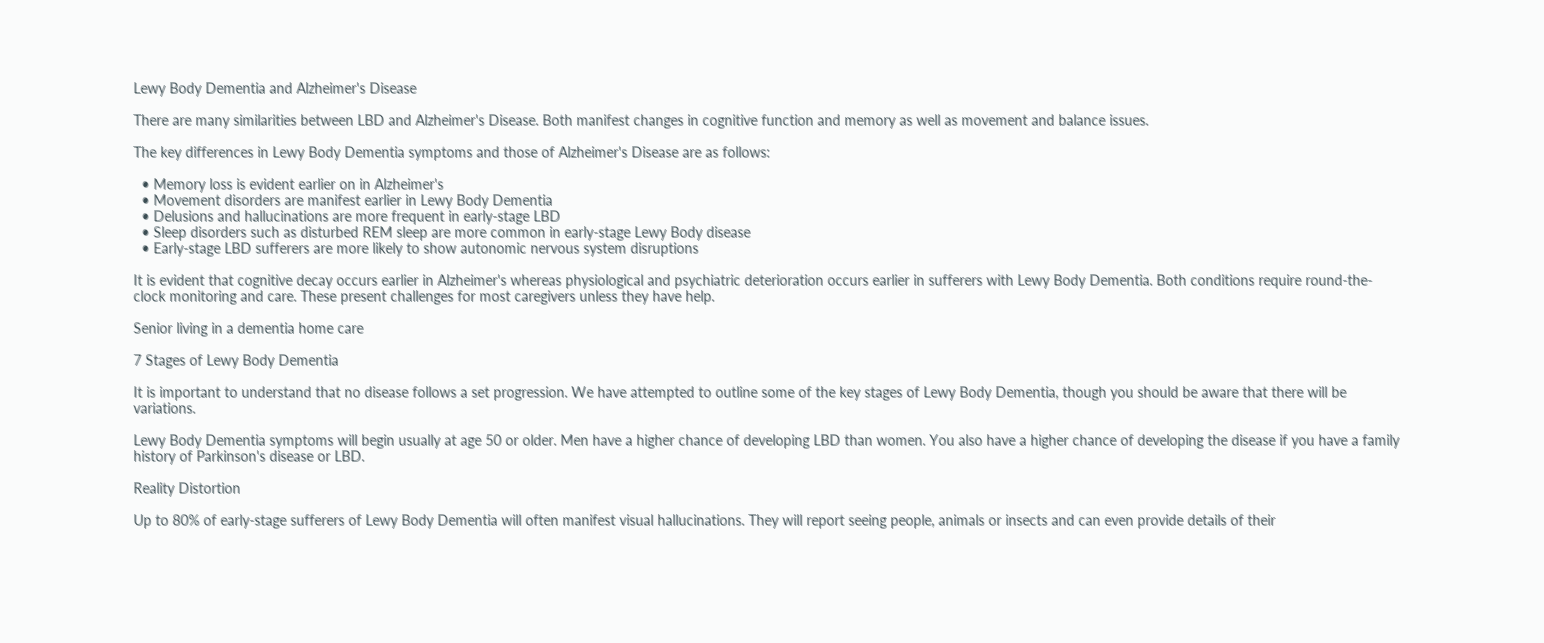Lewy Body Dementia and Alzheimer's Disease

There are many similarities between LBD and Alzheimer's Disease. Both manifest changes in cognitive function and memory as well as movement and balance issues.

The key differences in Lewy Body Dementia symptoms and those of Alzheimer's Disease are as follows:

  • Memory loss is evident earlier on in Alzheimer's
  • Movement disorders are manifest earlier in Lewy Body Dementia
  • Delusions and hallucinations are more frequent in early-stage LBD
  • Sleep disorders such as disturbed REM sleep are more common in early-stage Lewy Body disease
  • Early-stage LBD sufferers are more likely to show autonomic nervous system disruptions

It is evident that cognitive decay occurs earlier in Alzheimer's whereas physiological and psychiatric deterioration occurs earlier in sufferers with Lewy Body Dementia. Both conditions require round-the-clock monitoring and care. These present challenges for most caregivers unless they have help.

Senior living in a dementia home care

7 Stages of Lewy Body Dementia

It is important to understand that no disease follows a set progression. We have attempted to outline some of the key stages of Lewy Body Dementia, though you should be aware that there will be variations.

Lewy Body Dementia symptoms will begin usually at age 50 or older. Men have a higher chance of developing LBD than women. You also have a higher chance of developing the disease if you have a family history of Parkinson's disease or LBD.

Reality Distortion

Up to 80% of early-stage sufferers of Lewy Body Dementia will often manifest visual hallucinations. They will report seeing people, animals or insects and can even provide details of their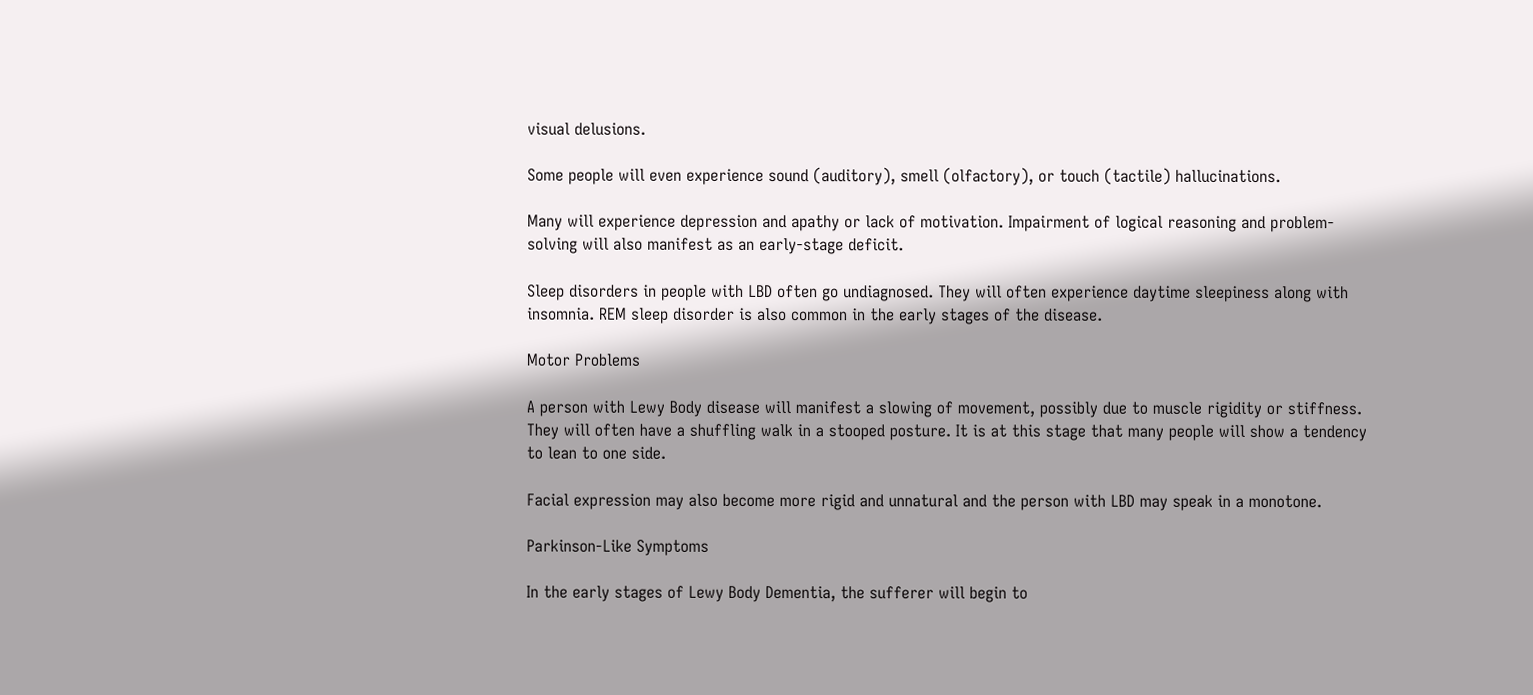visual delusions.

Some people will even experience sound (auditory), smell (olfactory), or touch (tactile) hallucinations.

Many will experience depression and apathy or lack of motivation. Impairment of logical reasoning and problem-solving will also manifest as an early-stage deficit.

Sleep disorders in people with LBD often go undiagnosed. They will often experience daytime sleepiness along with insomnia. REM sleep disorder is also common in the early stages of the disease.

Motor Problems

A person with Lewy Body disease will manifest a slowing of movement, possibly due to muscle rigidity or stiffness. They will often have a shuffling walk in a stooped posture. It is at this stage that many people will show a tendency to lean to one side.

Facial expression may also become more rigid and unnatural and the person with LBD may speak in a monotone.

Parkinson-Like Symptoms

In the early stages of Lewy Body Dementia, the sufferer will begin to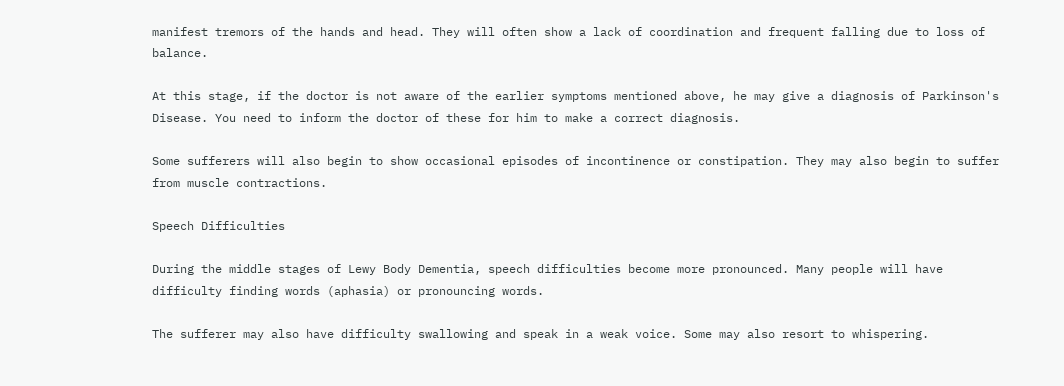manifest tremors of the hands and head. They will often show a lack of coordination and frequent falling due to loss of balance.

At this stage, if the doctor is not aware of the earlier symptoms mentioned above, he may give a diagnosis of Parkinson's Disease. You need to inform the doctor of these for him to make a correct diagnosis.

Some sufferers will also begin to show occasional episodes of incontinence or constipation. They may also begin to suffer from muscle contractions.

Speech Difficulties

During the middle stages of Lewy Body Dementia, speech difficulties become more pronounced. Many people will have difficulty finding words (aphasia) or pronouncing words.

The sufferer may also have difficulty swallowing and speak in a weak voice. Some may also resort to whispering.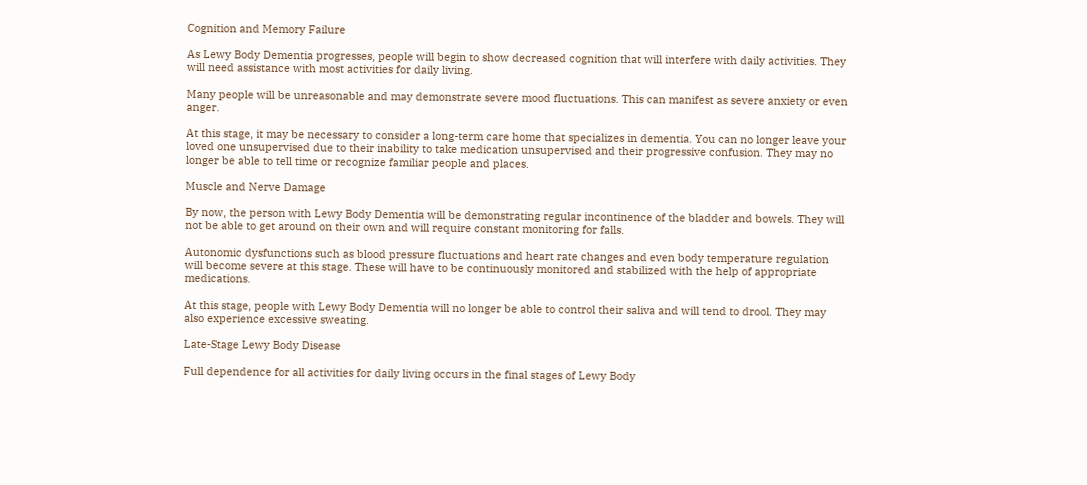Cognition and Memory Failure

As Lewy Body Dementia progresses, people will begin to show decreased cognition that will interfere with daily activities. They will need assistance with most activities for daily living.

Many people will be unreasonable and may demonstrate severe mood fluctuations. This can manifest as severe anxiety or even anger.

At this stage, it may be necessary to consider a long-term care home that specializes in dementia. You can no longer leave your loved one unsupervised due to their inability to take medication unsupervised and their progressive confusion. They may no longer be able to tell time or recognize familiar people and places.

Muscle and Nerve Damage

By now, the person with Lewy Body Dementia will be demonstrating regular incontinence of the bladder and bowels. They will not be able to get around on their own and will require constant monitoring for falls.

Autonomic dysfunctions such as blood pressure fluctuations and heart rate changes and even body temperature regulation will become severe at this stage. These will have to be continuously monitored and stabilized with the help of appropriate medications.

At this stage, people with Lewy Body Dementia will no longer be able to control their saliva and will tend to drool. They may also experience excessive sweating.

Late-Stage Lewy Body Disease

Full dependence for all activities for daily living occurs in the final stages of Lewy Body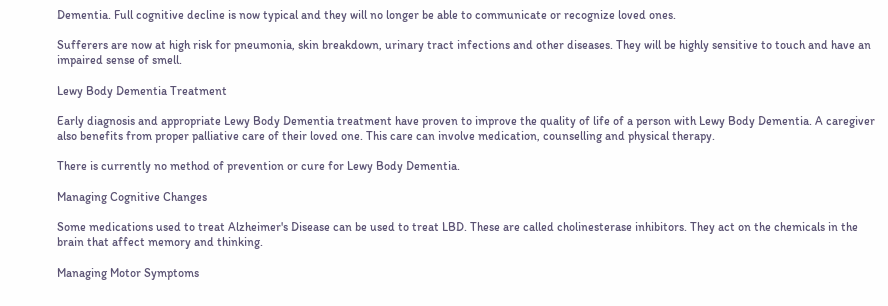Dementia. Full cognitive decline is now typical and they will no longer be able to communicate or recognize loved ones.

Sufferers are now at high risk for pneumonia, skin breakdown, urinary tract infections and other diseases. They will be highly sensitive to touch and have an impaired sense of smell.

Lewy Body Dementia Treatment

Early diagnosis and appropriate Lewy Body Dementia treatment have proven to improve the quality of life of a person with Lewy Body Dementia. A caregiver also benefits from proper palliative care of their loved one. This care can involve medication, counselling and physical therapy.

There is currently no method of prevention or cure for Lewy Body Dementia.

Managing Cognitive Changes

Some medications used to treat Alzheimer's Disease can be used to treat LBD. These are called cholinesterase inhibitors. They act on the chemicals in the brain that affect memory and thinking.

Managing Motor Symptoms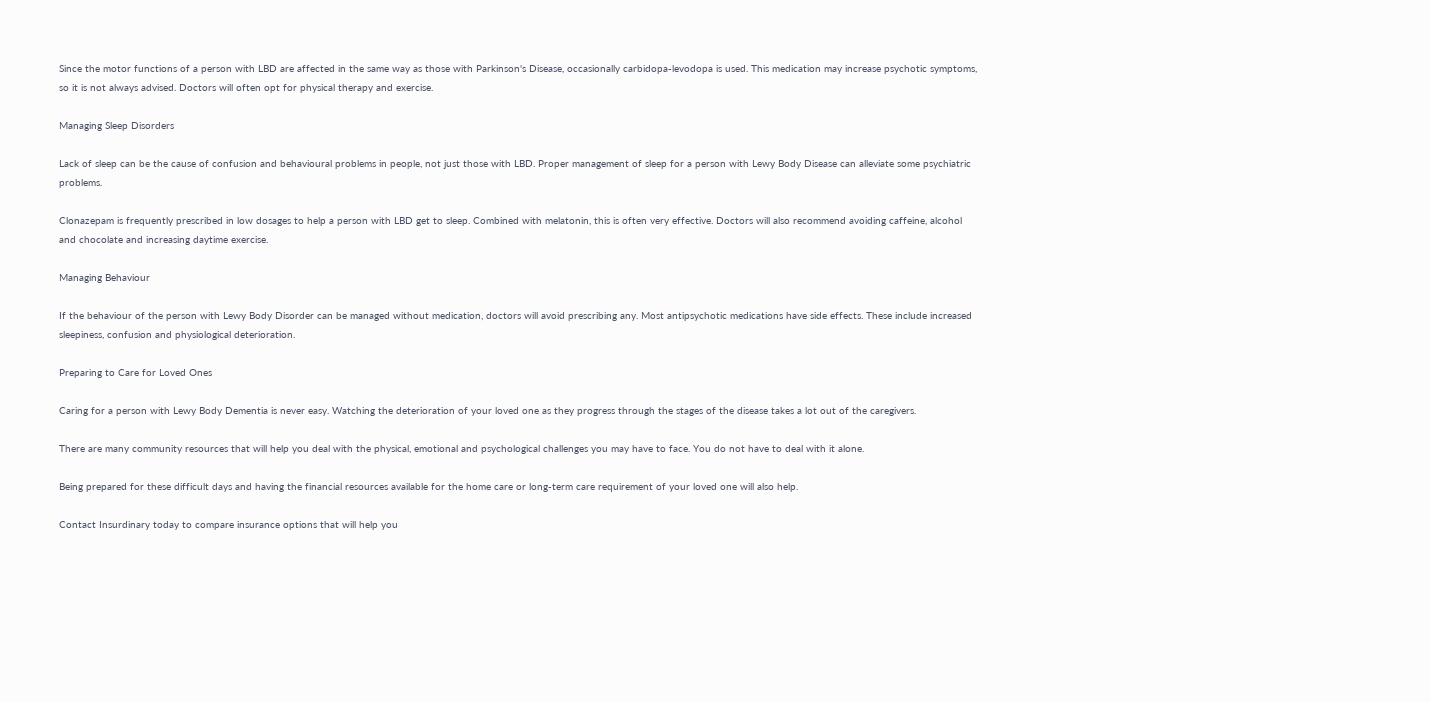Since the motor functions of a person with LBD are affected in the same way as those with Parkinson's Disease, occasionally carbidopa-levodopa is used. This medication may increase psychotic symptoms, so it is not always advised. Doctors will often opt for physical therapy and exercise.

Managing Sleep Disorders

Lack of sleep can be the cause of confusion and behavioural problems in people, not just those with LBD. Proper management of sleep for a person with Lewy Body Disease can alleviate some psychiatric problems.

Clonazepam is frequently prescribed in low dosages to help a person with LBD get to sleep. Combined with melatonin, this is often very effective. Doctors will also recommend avoiding caffeine, alcohol and chocolate and increasing daytime exercise.

Managing Behaviour

If the behaviour of the person with Lewy Body Disorder can be managed without medication, doctors will avoid prescribing any. Most antipsychotic medications have side effects. These include increased sleepiness, confusion and physiological deterioration.

Preparing to Care for Loved Ones

Caring for a person with Lewy Body Dementia is never easy. Watching the deterioration of your loved one as they progress through the stages of the disease takes a lot out of the caregivers.

There are many community resources that will help you deal with the physical, emotional and psychological challenges you may have to face. You do not have to deal with it alone.

Being prepared for these difficult days and having the financial resources available for the home care or long-term care requirement of your loved one will also help.

Contact Insurdinary today to compare insurance options that will help you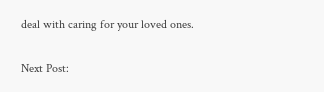deal with caring for your loved ones.

Next Post: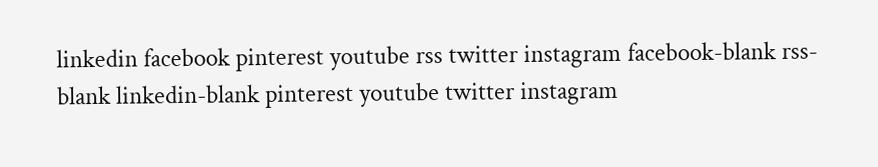linkedin facebook pinterest youtube rss twitter instagram facebook-blank rss-blank linkedin-blank pinterest youtube twitter instagram